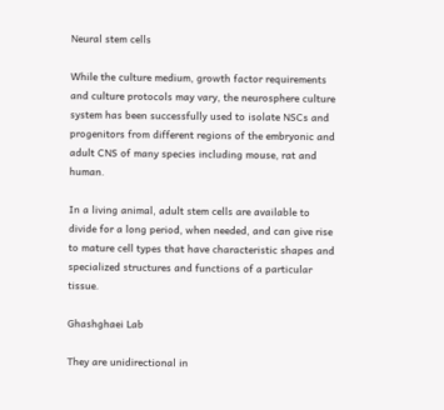Neural stem cells

While the culture medium, growth factor requirements and culture protocols may vary, the neurosphere culture system has been successfully used to isolate NSCs and progenitors from different regions of the embryonic and adult CNS of many species including mouse, rat and human.

In a living animal, adult stem cells are available to divide for a long period, when needed, and can give rise to mature cell types that have characteristic shapes and specialized structures and functions of a particular tissue.

Ghashghaei Lab

They are unidirectional in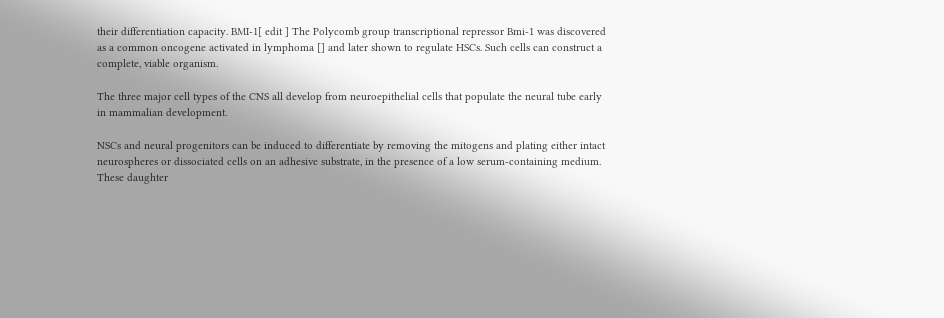their differentiation capacity. BMI-1[ edit ] The Polycomb group transcriptional repressor Bmi-1 was discovered as a common oncogene activated in lymphoma [] and later shown to regulate HSCs. Such cells can construct a complete, viable organism.

The three major cell types of the CNS all develop from neuroepithelial cells that populate the neural tube early in mammalian development.

NSCs and neural progenitors can be induced to differentiate by removing the mitogens and plating either intact neurospheres or dissociated cells on an adhesive substrate, in the presence of a low serum-containing medium. These daughter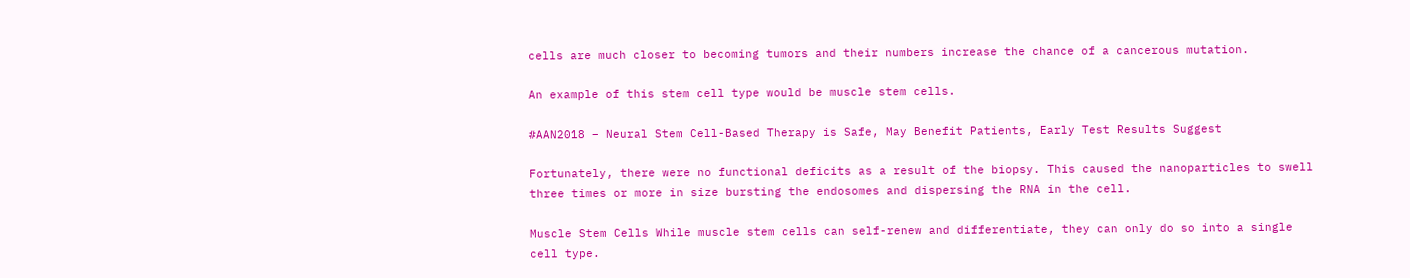cells are much closer to becoming tumors and their numbers increase the chance of a cancerous mutation.

An example of this stem cell type would be muscle stem cells.

#AAN2018 – Neural Stem Cell-Based Therapy is Safe, May Benefit Patients, Early Test Results Suggest

Fortunately, there were no functional deficits as a result of the biopsy. This caused the nanoparticles to swell three times or more in size bursting the endosomes and dispersing the RNA in the cell.

Muscle Stem Cells While muscle stem cells can self-renew and differentiate, they can only do so into a single cell type.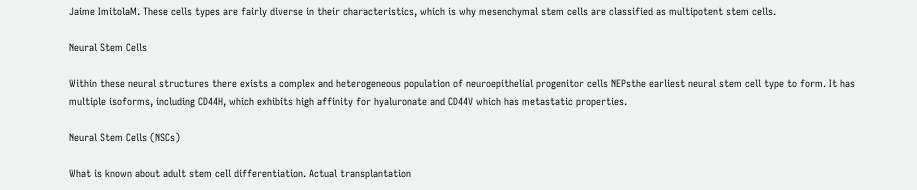Jaime ImitolaM. These cells types are fairly diverse in their characteristics, which is why mesenchymal stem cells are classified as multipotent stem cells.

Neural Stem Cells

Within these neural structures there exists a complex and heterogeneous population of neuroepithelial progenitor cells NEPsthe earliest neural stem cell type to form. It has multiple isoforms, including CD44H, which exhibits high affinity for hyaluronate and CD44V which has metastatic properties.

Neural Stem Cells (NSCs)

What is known about adult stem cell differentiation. Actual transplantation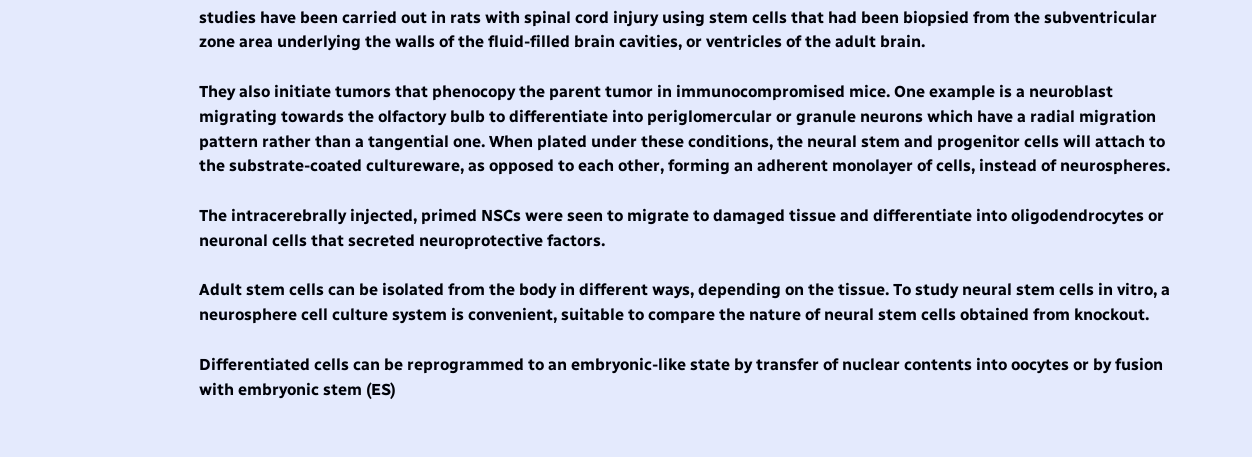studies have been carried out in rats with spinal cord injury using stem cells that had been biopsied from the subventricular zone area underlying the walls of the fluid-filled brain cavities, or ventricles of the adult brain.

They also initiate tumors that phenocopy the parent tumor in immunocompromised mice. One example is a neuroblast migrating towards the olfactory bulb to differentiate into periglomercular or granule neurons which have a radial migration pattern rather than a tangential one. When plated under these conditions, the neural stem and progenitor cells will attach to the substrate-coated cultureware, as opposed to each other, forming an adherent monolayer of cells, instead of neurospheres.

The intracerebrally injected, primed NSCs were seen to migrate to damaged tissue and differentiate into oligodendrocytes or neuronal cells that secreted neuroprotective factors.

Adult stem cells can be isolated from the body in different ways, depending on the tissue. To study neural stem cells in vitro, a neurosphere cell culture system is convenient, suitable to compare the nature of neural stem cells obtained from knockout.

Differentiated cells can be reprogrammed to an embryonic-like state by transfer of nuclear contents into oocytes or by fusion with embryonic stem (ES)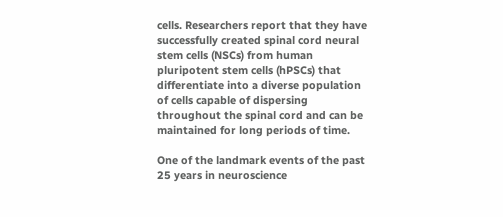cells. Researchers report that they have successfully created spinal cord neural stem cells (NSCs) from human pluripotent stem cells (hPSCs) that differentiate into a diverse population of cells capable of dispersing throughout the spinal cord and can be maintained for long periods of time.

One of the landmark events of the past 25 years in neuroscience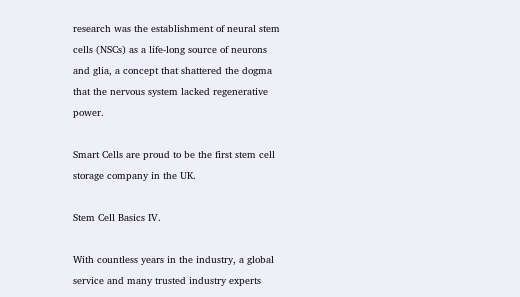research was the establishment of neural stem cells (NSCs) as a life-long source of neurons and glia, a concept that shattered the dogma that the nervous system lacked regenerative power.

Smart Cells are proud to be the first stem cell storage company in the UK.

Stem Cell Basics IV.

With countless years in the industry, a global service and many trusted industry experts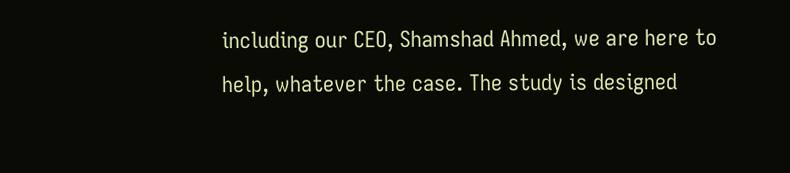including our CEO, Shamshad Ahmed, we are here to help, whatever the case. The study is designed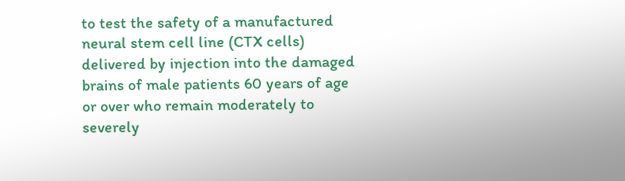to test the safety of a manufactured neural stem cell line (CTX cells) delivered by injection into the damaged brains of male patients 60 years of age or over who remain moderately to severely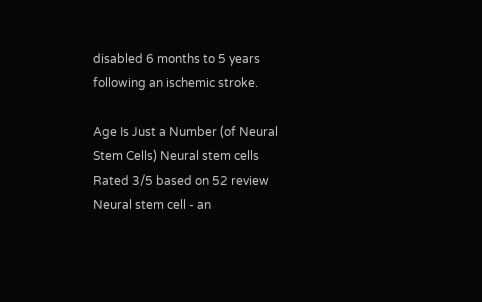disabled 6 months to 5 years following an ischemic stroke.

Age Is Just a Number (of Neural Stem Cells) Neural stem cells
Rated 3/5 based on 52 review
Neural stem cell - an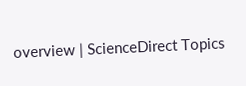overview | ScienceDirect Topics